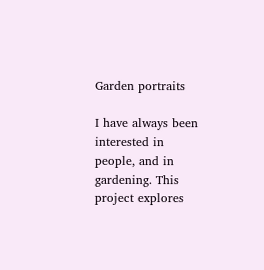Garden portraits

I have always been interested in people, and in gardening. This project explores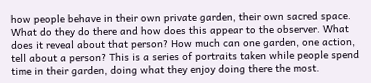how people behave in their own private garden, their own sacred space. What do they do there and how does this appear to the observer. What does it reveal about that person? How much can one garden, one action, tell about a person? This is a series of portraits taken while people spend time in their garden, doing what they enjoy doing there the most.